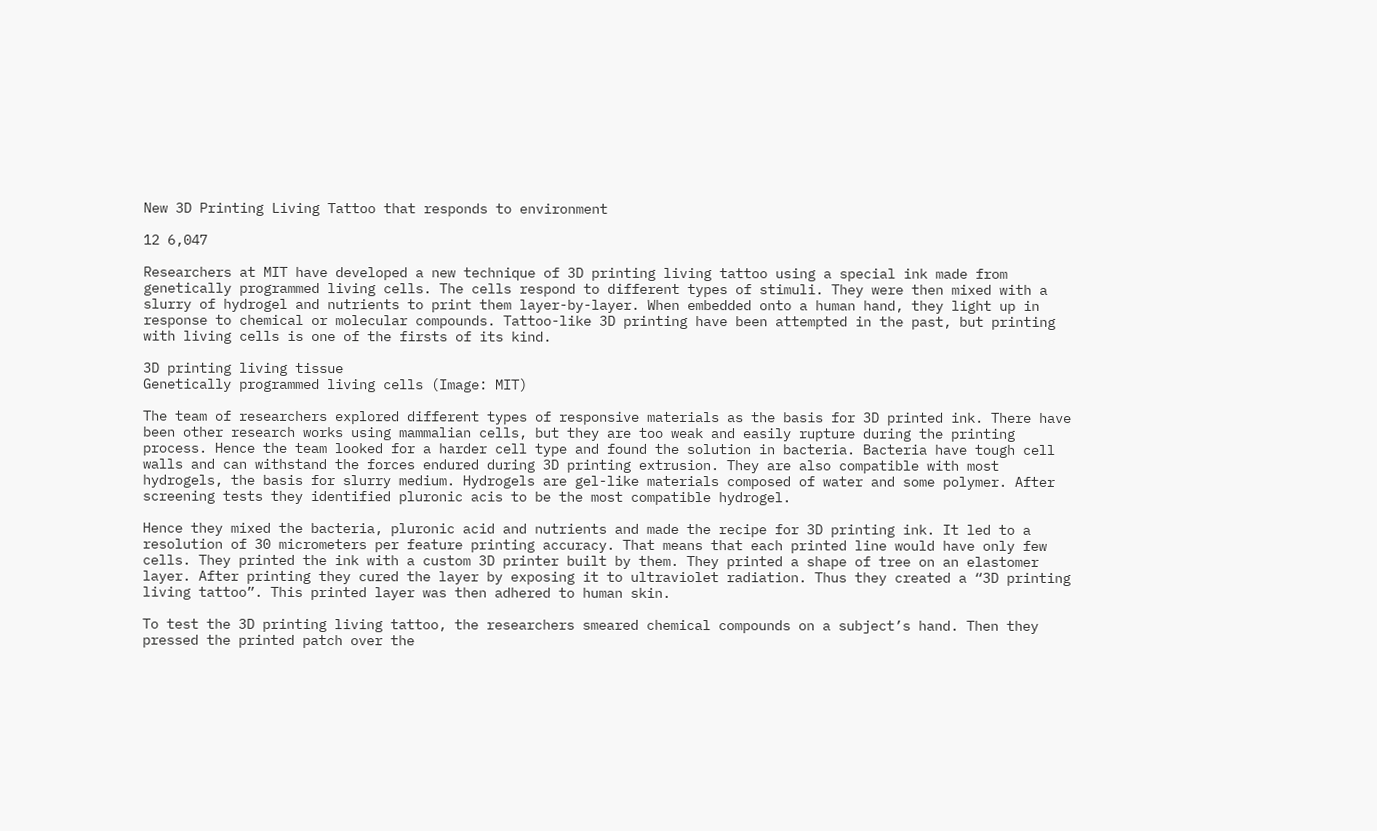New 3D Printing Living Tattoo that responds to environment

12 6,047

Researchers at MIT have developed a new technique of 3D printing living tattoo using a special ink made from genetically programmed living cells. The cells respond to different types of stimuli. They were then mixed with a slurry of hydrogel and nutrients to print them layer-by-layer. When embedded onto a human hand, they light up in response to chemical or molecular compounds. Tattoo-like 3D printing have been attempted in the past, but printing with living cells is one of the firsts of its kind.

3D printing living tissue
Genetically programmed living cells (Image: MIT)

The team of researchers explored different types of responsive materials as the basis for 3D printed ink. There have been other research works using mammalian cells, but they are too weak and easily rupture during the printing process. Hence the team looked for a harder cell type and found the solution in bacteria. Bacteria have tough cell walls and can withstand the forces endured during 3D printing extrusion. They are also compatible with most hydrogels, the basis for slurry medium. Hydrogels are gel-like materials composed of water and some polymer. After screening tests they identified pluronic acis to be the most compatible hydrogel.

Hence they mixed the bacteria, pluronic acid and nutrients and made the recipe for 3D printing ink. It led to a resolution of 30 micrometers per feature printing accuracy. That means that each printed line would have only few cells. They printed the ink with a custom 3D printer built by them. They printed a shape of tree on an elastomer layer. After printing they cured the layer by exposing it to ultraviolet radiation. Thus they created a “3D printing living tattoo”. This printed layer was then adhered to human skin.

To test the 3D printing living tattoo, the researchers smeared chemical compounds on a subject’s hand. Then they pressed the printed patch over the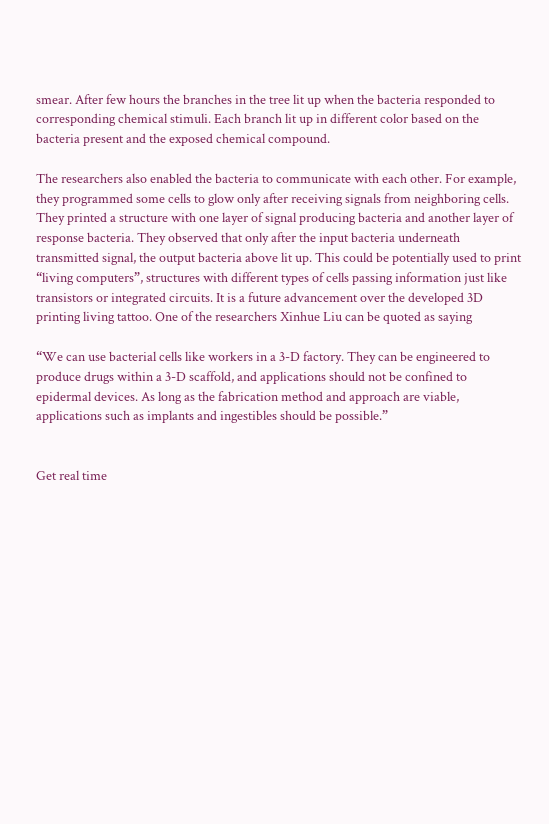smear. After few hours the branches in the tree lit up when the bacteria responded to corresponding chemical stimuli. Each branch lit up in different color based on the bacteria present and the exposed chemical compound.

The researchers also enabled the bacteria to communicate with each other. For example, they programmed some cells to glow only after receiving signals from neighboring cells. They printed a structure with one layer of signal producing bacteria and another layer of response bacteria. They observed that only after the input bacteria underneath transmitted signal, the output bacteria above lit up. This could be potentially used to print “living computers”, structures with different types of cells passing information just like transistors or integrated circuits. It is a future advancement over the developed 3D printing living tattoo. One of the researchers Xinhue Liu can be quoted as saying

“We can use bacterial cells like workers in a 3-D factory. They can be engineered to produce drugs within a 3-D scaffold, and applications should not be confined to epidermal devices. As long as the fabrication method and approach are viable, applications such as implants and ingestibles should be possible.”


Get real time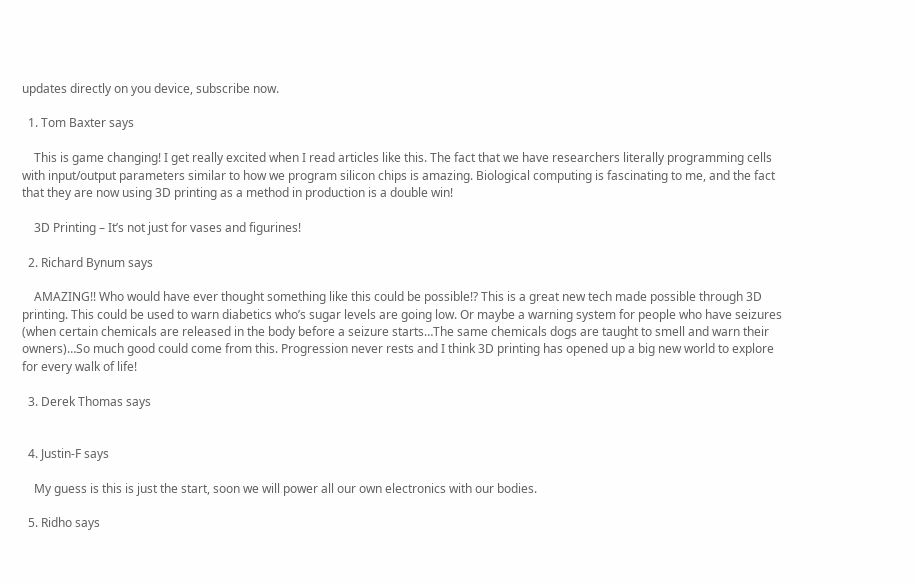updates directly on you device, subscribe now.

  1. Tom Baxter says

    This is game changing! I get really excited when I read articles like this. The fact that we have researchers literally programming cells with input/output parameters similar to how we program silicon chips is amazing. Biological computing is fascinating to me, and the fact that they are now using 3D printing as a method in production is a double win!

    3D Printing – It’s not just for vases and figurines!

  2. Richard Bynum says

    AMAZING!! Who would have ever thought something like this could be possible!? This is a great new tech made possible through 3D printing. This could be used to warn diabetics who’s sugar levels are going low. Or maybe a warning system for people who have seizures (when certain chemicals are released in the body before a seizure starts…The same chemicals dogs are taught to smell and warn their owners)…So much good could come from this. Progression never rests and I think 3D printing has opened up a big new world to explore for every walk of life!

  3. Derek Thomas says


  4. Justin-F says

    My guess is this is just the start, soon we will power all our own electronics with our bodies.

  5. Ridho says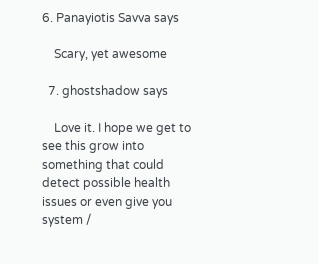6. Panayiotis Savva says

    Scary, yet awesome

  7. ghostshadow says

    Love it. I hope we get to see this grow into something that could detect possible health issues or even give you system /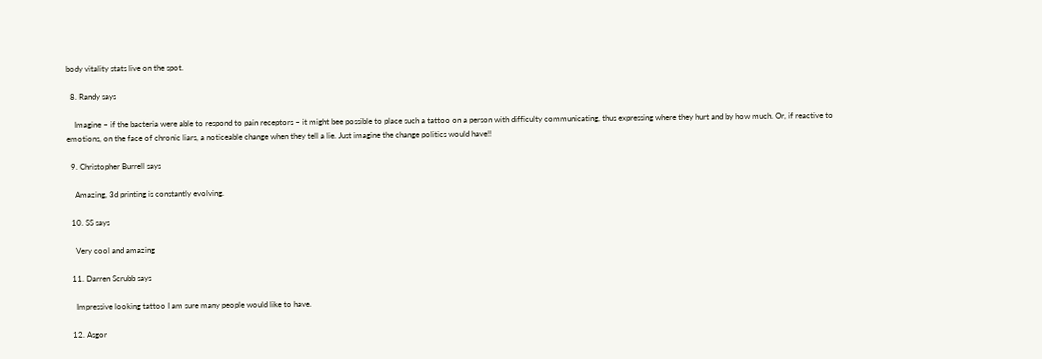body vitality stats live on the spot.

  8. Randy says

    Imagine – if the bacteria were able to respond to pain receptors – it might bee possible to place such a tattoo on a person with difficulty communicating, thus expressing where they hurt and by how much. Or, if reactive to emotions, on the face of chronic liars, a noticeable change when they tell a lie. Just imagine the change politics would have!!

  9. Christopher Burrell says

    Amazing, 3d printing is constantly evolving.

  10. SS says

    Very cool and amazing

  11. Darren Scrubb says

    Impressive looking tattoo I am sure many people would like to have.

  12. Asgor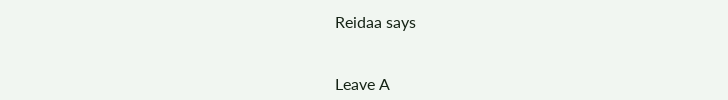Reidaa says


Leave A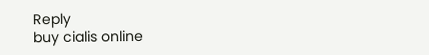Reply
buy cialis online